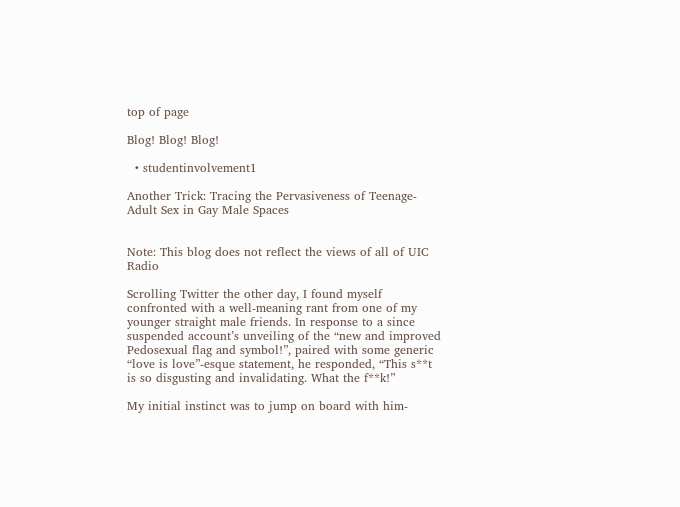top of page

Blog! Blog! Blog!

  • studentinvolvement1

Another Trick: Tracing the Pervasiveness of Teenage-Adult Sex in Gay Male Spaces


Note: This blog does not reflect the views of all of UIC Radio

Scrolling Twitter the other day, I found myself confronted with a well-meaning rant from one of my younger straight male friends. In response to a since suspended account’s unveiling of the “new and improved Pedosexual flag and symbol!”, paired with some generic “love is love”-esque statement, he responded, “This s**t is so disgusting and invalidating. What the f**k!”

My initial instinct was to jump on board with him-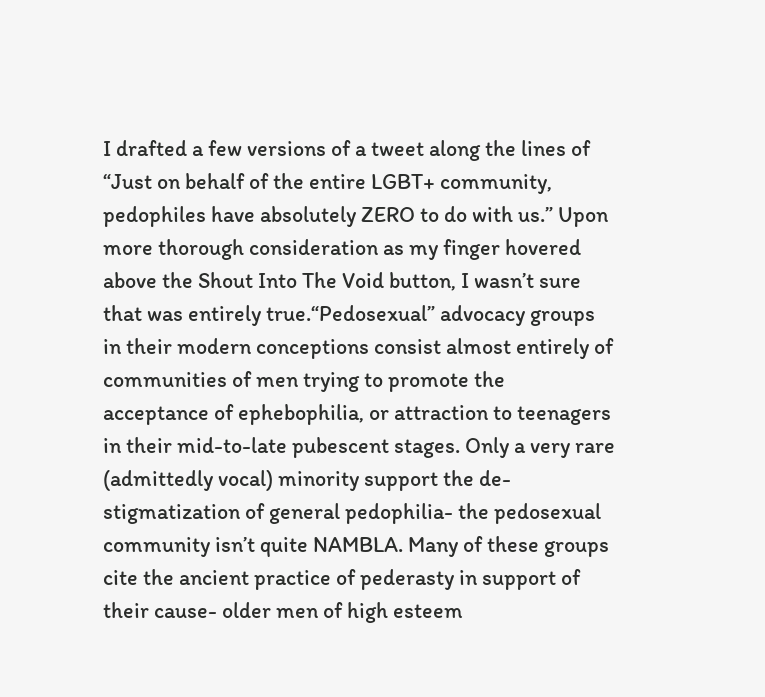I drafted a few versions of a tweet along the lines of “Just on behalf of the entire LGBT+ community, pedophiles have absolutely ZERO to do with us.” Upon more thorough consideration as my finger hovered above the Shout Into The Void button, I wasn’t sure that was entirely true.“Pedosexual” advocacy groups in their modern conceptions consist almost entirely of communities of men trying to promote the acceptance of ephebophilia, or attraction to teenagers in their mid-to-late pubescent stages. Only a very rare (admittedly vocal) minority support the de-stigmatization of general pedophilia- the pedosexual community isn’t quite NAMBLA. Many of these groups cite the ancient practice of pederasty in support of their cause- older men of high esteem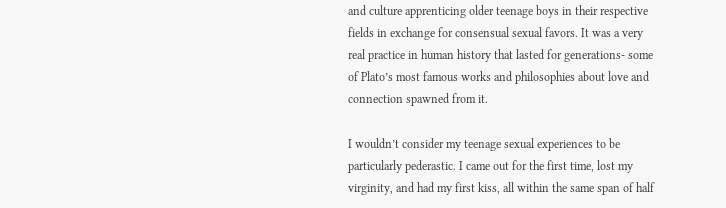and culture apprenticing older teenage boys in their respective fields in exchange for consensual sexual favors. It was a very real practice in human history that lasted for generations- some of Plato’s most famous works and philosophies about love and connection spawned from it.

I wouldn’t consider my teenage sexual experiences to be particularly pederastic. I came out for the first time, lost my virginity, and had my first kiss, all within the same span of half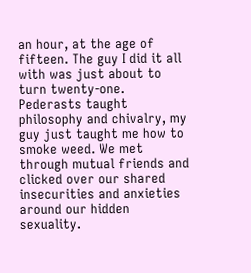an hour, at the age of fifteen. The guy I did it all with was just about to turn twenty-one. Pederasts taught philosophy and chivalry, my guy just taught me how to smoke weed. We met through mutual friends and clicked over our shared insecurities and anxieties around our hidden sexuality.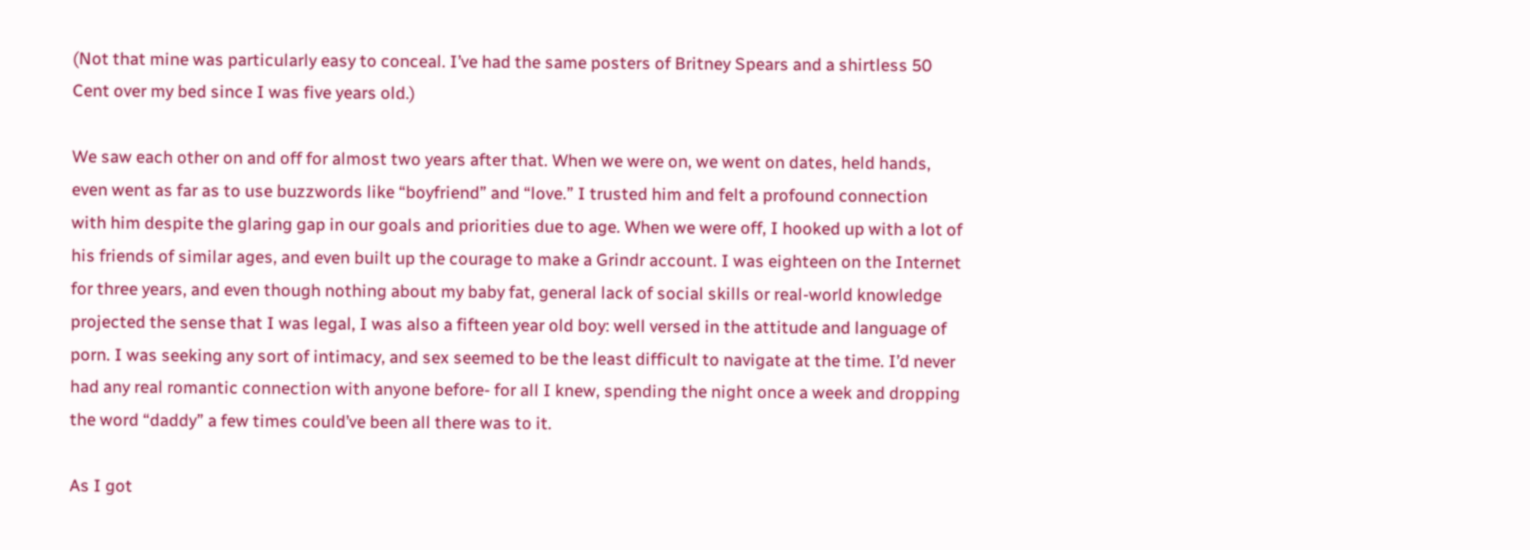(Not that mine was particularly easy to conceal. I’ve had the same posters of Britney Spears and a shirtless 50 Cent over my bed since I was five years old.)

We saw each other on and off for almost two years after that. When we were on, we went on dates, held hands, even went as far as to use buzzwords like “boyfriend” and “love.” I trusted him and felt a profound connection with him despite the glaring gap in our goals and priorities due to age. When we were off, I hooked up with a lot of his friends of similar ages, and even built up the courage to make a Grindr account. I was eighteen on the Internet for three years, and even though nothing about my baby fat, general lack of social skills or real-world knowledge projected the sense that I was legal, I was also a fifteen year old boy: well versed in the attitude and language of porn. I was seeking any sort of intimacy, and sex seemed to be the least difficult to navigate at the time. I’d never had any real romantic connection with anyone before- for all I knew, spending the night once a week and dropping the word “daddy” a few times could’ve been all there was to it.

As I got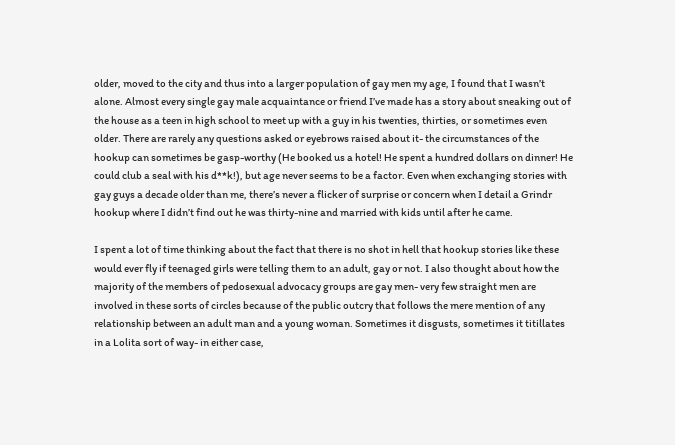older, moved to the city and thus into a larger population of gay men my age, I found that I wasn’t alone. Almost every single gay male acquaintance or friend I’ve made has a story about sneaking out of the house as a teen in high school to meet up with a guy in his twenties, thirties, or sometimes even older. There are rarely any questions asked or eyebrows raised about it- the circumstances of the hookup can sometimes be gasp-worthy (He booked us a hotel! He spent a hundred dollars on dinner! He could club a seal with his d**k!), but age never seems to be a factor. Even when exchanging stories with gay guys a decade older than me, there’s never a flicker of surprise or concern when I detail a Grindr hookup where I didn’t find out he was thirty-nine and married with kids until after he came.

I spent a lot of time thinking about the fact that there is no shot in hell that hookup stories like these would ever fly if teenaged girls were telling them to an adult, gay or not. I also thought about how the majority of the members of pedosexual advocacy groups are gay men- very few straight men are involved in these sorts of circles because of the public outcry that follows the mere mention of any relationship between an adult man and a young woman. Sometimes it disgusts, sometimes it titillates in a Lolita sort of way- in either case,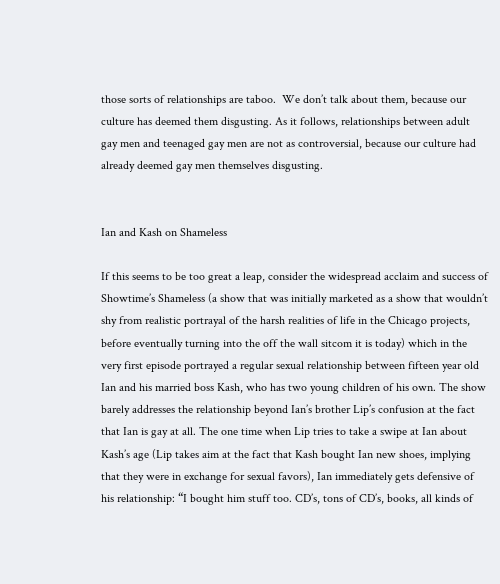those sorts of relationships are taboo.  We don’t talk about them, because our culture has deemed them disgusting. As it follows, relationships between adult gay men and teenaged gay men are not as controversial, because our culture had already deemed gay men themselves disgusting.


Ian and Kash on Shameless

If this seems to be too great a leap, consider the widespread acclaim and success of Showtime’s Shameless (a show that was initially marketed as a show that wouldn’t shy from realistic portrayal of the harsh realities of life in the Chicago projects, before eventually turning into the off the wall sitcom it is today) which in the very first episode portrayed a regular sexual relationship between fifteen year old Ian and his married boss Kash, who has two young children of his own. The show barely addresses the relationship beyond Ian’s brother Lip’s confusion at the fact that Ian is gay at all. The one time when Lip tries to take a swipe at Ian about Kash’s age (Lip takes aim at the fact that Kash bought Ian new shoes, implying that they were in exchange for sexual favors), Ian immediately gets defensive of his relationship: “I bought him stuff too. CD’s, tons of CD’s, books, all kinds of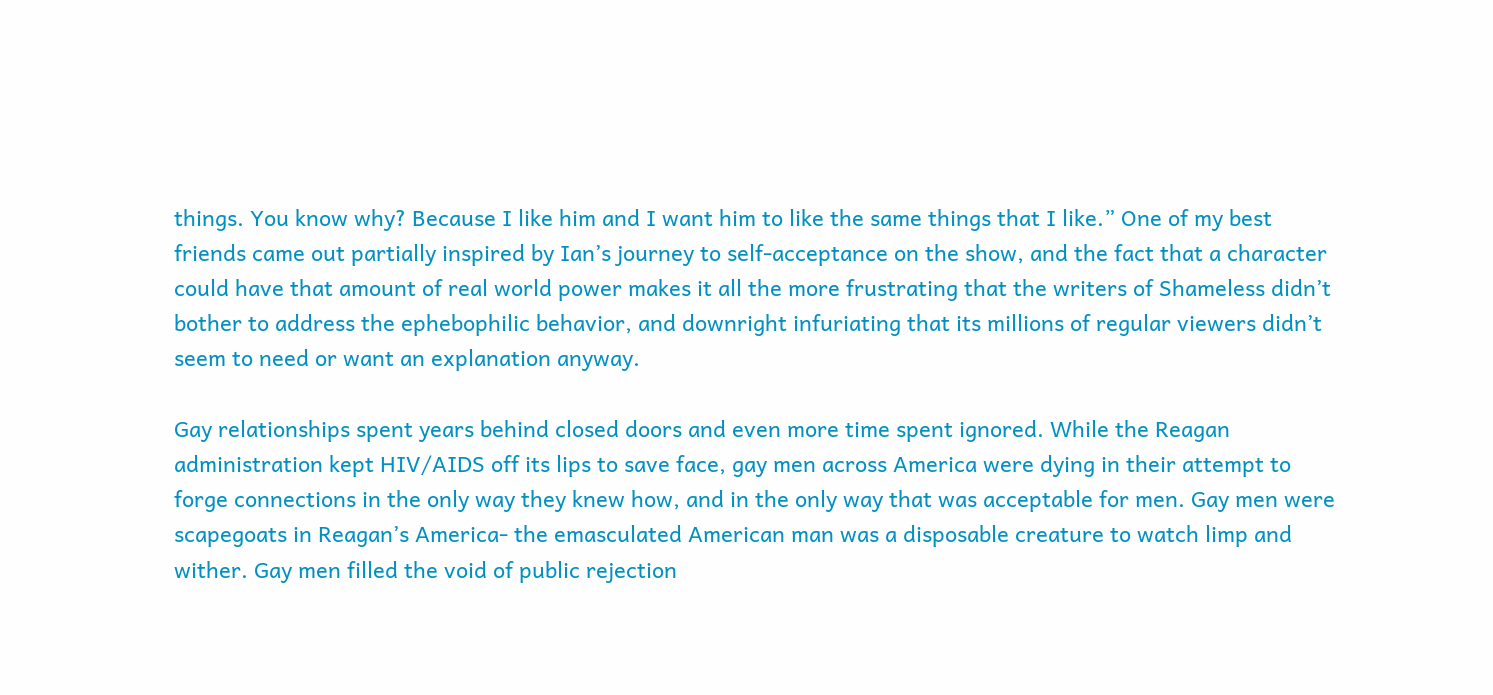things. You know why? Because I like him and I want him to like the same things that I like.” One of my best friends came out partially inspired by Ian’s journey to self-acceptance on the show, and the fact that a character could have that amount of real world power makes it all the more frustrating that the writers of Shameless didn’t bother to address the ephebophilic behavior, and downright infuriating that its millions of regular viewers didn’t seem to need or want an explanation anyway.

Gay relationships spent years behind closed doors and even more time spent ignored. While the Reagan administration kept HIV/AIDS off its lips to save face, gay men across America were dying in their attempt to forge connections in the only way they knew how, and in the only way that was acceptable for men. Gay men were scapegoats in Reagan’s America- the emasculated American man was a disposable creature to watch limp and wither. Gay men filled the void of public rejection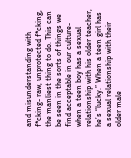and misunderstanding with f*cking- raw, unprotected f*cking, the manliest thing to do. This can be seen in the sorts of things we find acceptable in our culture- when a teen boy has a sexual relationship with his older teacher, he’s “lucky.” When a teen girl has a sexual relationship with their older male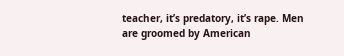teacher, it’s predatory, it’s rape. Men are groomed by American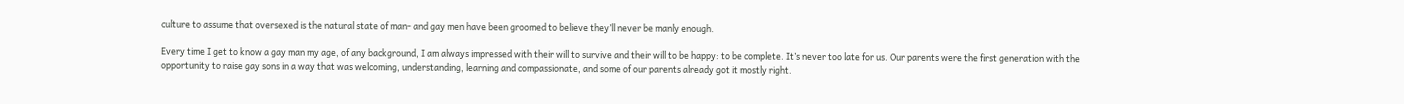culture to assume that oversexed is the natural state of man- and gay men have been groomed to believe they’ll never be manly enough.

Every time I get to know a gay man my age, of any background, I am always impressed with their will to survive and their will to be happy: to be complete. It’s never too late for us. Our parents were the first generation with the opportunity to raise gay sons in a way that was welcoming, understanding, learning and compassionate, and some of our parents already got it mostly right.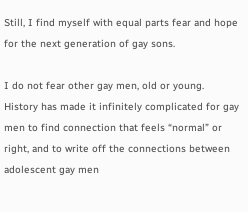Still, I find myself with equal parts fear and hope for the next generation of gay sons.

I do not fear other gay men, old or young. History has made it infinitely complicated for gay men to find connection that feels “normal” or right, and to write off the connections between adolescent gay men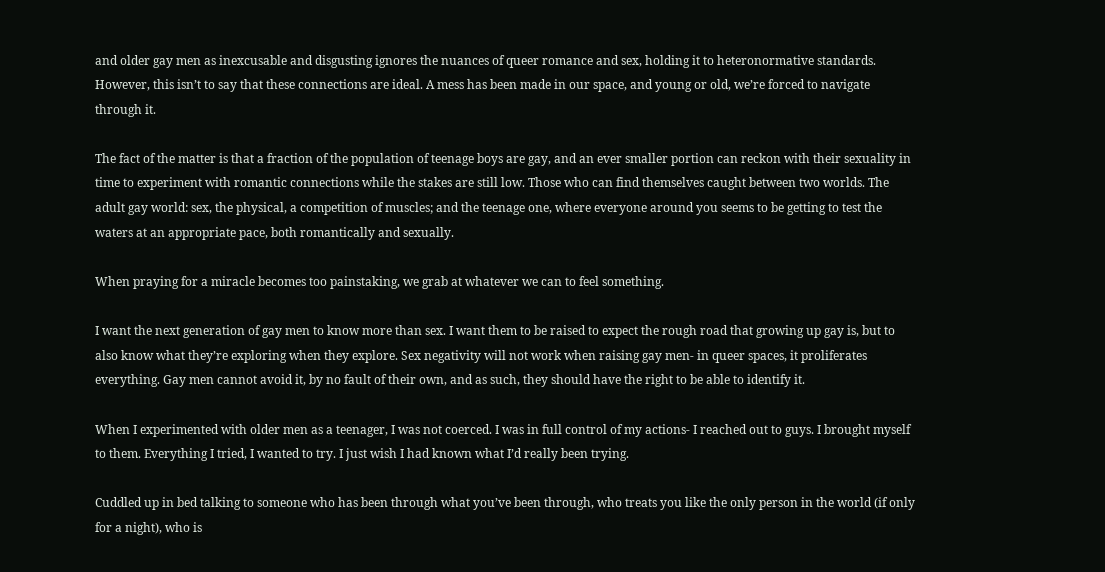and older gay men as inexcusable and disgusting ignores the nuances of queer romance and sex, holding it to heteronormative standards. However, this isn’t to say that these connections are ideal. A mess has been made in our space, and young or old, we’re forced to navigate through it.

The fact of the matter is that a fraction of the population of teenage boys are gay, and an ever smaller portion can reckon with their sexuality in time to experiment with romantic connections while the stakes are still low. Those who can find themselves caught between two worlds. The adult gay world: sex, the physical, a competition of muscles; and the teenage one, where everyone around you seems to be getting to test the waters at an appropriate pace, both romantically and sexually.

When praying for a miracle becomes too painstaking, we grab at whatever we can to feel something.

I want the next generation of gay men to know more than sex. I want them to be raised to expect the rough road that growing up gay is, but to also know what they’re exploring when they explore. Sex negativity will not work when raising gay men- in queer spaces, it proliferates everything. Gay men cannot avoid it, by no fault of their own, and as such, they should have the right to be able to identify it.

When I experimented with older men as a teenager, I was not coerced. I was in full control of my actions- I reached out to guys. I brought myself to them. Everything I tried, I wanted to try. I just wish I had known what I’d really been trying.

Cuddled up in bed talking to someone who has been through what you’ve been through, who treats you like the only person in the world (if only for a night), who is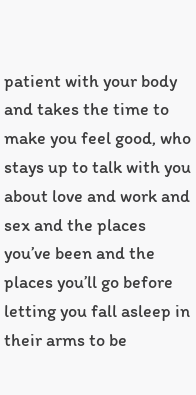patient with your body and takes the time to make you feel good, who stays up to talk with you about love and work and sex and the places you’ve been and the places you’ll go before letting you fall asleep in their arms to be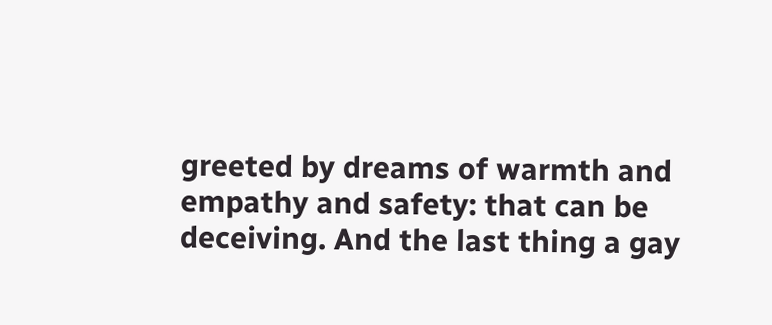greeted by dreams of warmth and empathy and safety: that can be deceiving. And the last thing a gay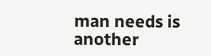man needs is another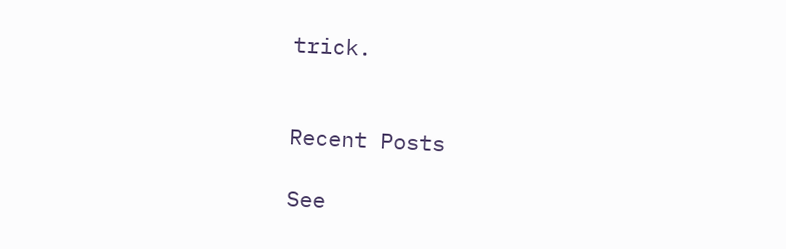trick.


Recent Posts

See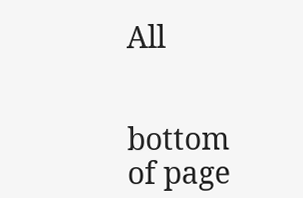All


bottom of page